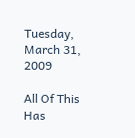Tuesday, March 31, 2009

All Of This Has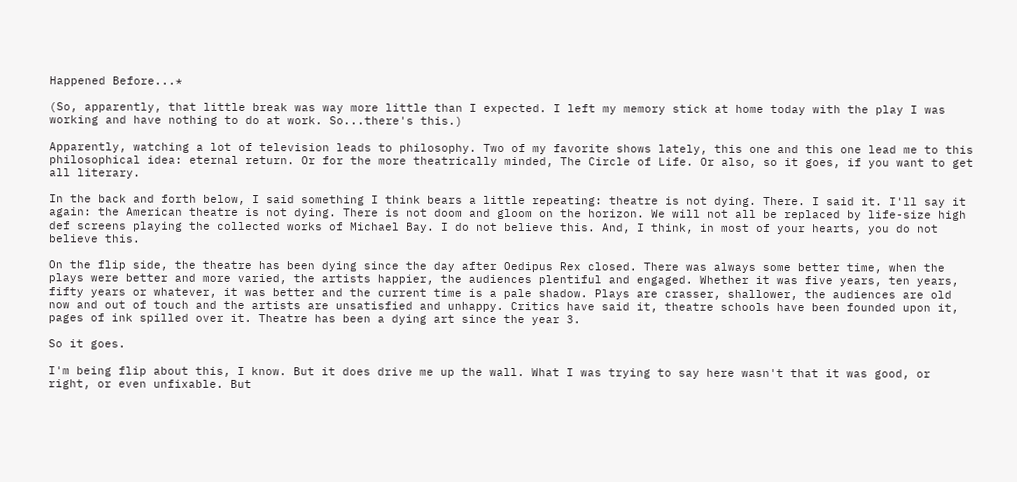Happened Before...*

(So, apparently, that little break was way more little than I expected. I left my memory stick at home today with the play I was working and have nothing to do at work. So...there's this.)

Apparently, watching a lot of television leads to philosophy. Two of my favorite shows lately, this one and this one lead me to this philosophical idea: eternal return. Or for the more theatrically minded, The Circle of Life. Or also, so it goes, if you want to get all literary.

In the back and forth below, I said something I think bears a little repeating: theatre is not dying. There. I said it. I'll say it again: the American theatre is not dying. There is not doom and gloom on the horizon. We will not all be replaced by life-size high def screens playing the collected works of Michael Bay. I do not believe this. And, I think, in most of your hearts, you do not believe this.

On the flip side, the theatre has been dying since the day after Oedipus Rex closed. There was always some better time, when the plays were better and more varied, the artists happier, the audiences plentiful and engaged. Whether it was five years, ten years, fifty years or whatever, it was better and the current time is a pale shadow. Plays are crasser, shallower, the audiences are old now and out of touch and the artists are unsatisfied and unhappy. Critics have said it, theatre schools have been founded upon it, pages of ink spilled over it. Theatre has been a dying art since the year 3.

So it goes.

I'm being flip about this, I know. But it does drive me up the wall. What I was trying to say here wasn't that it was good, or right, or even unfixable. But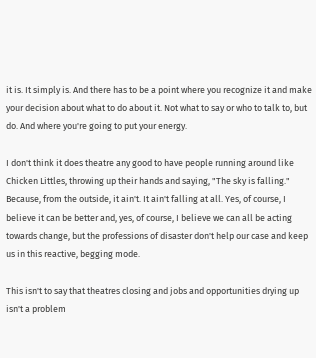it is. It simply is. And there has to be a point where you recognize it and make your decision about what to do about it. Not what to say or who to talk to, but do. And where you're going to put your energy.

I don't think it does theatre any good to have people running around like Chicken Littles, throwing up their hands and saying, "The sky is falling." Because, from the outside, it ain't. It ain't falling at all. Yes, of course, I believe it can be better and, yes, of course, I believe we can all be acting towards change, but the professions of disaster don't help our case and keep us in this reactive, begging mode.

This isn't to say that theatres closing and jobs and opportunities drying up isn't a problem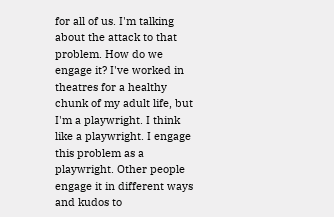for all of us. I'm talking about the attack to that problem. How do we engage it? I've worked in theatres for a healthy chunk of my adult life, but I'm a playwright. I think like a playwright. I engage this problem as a playwright. Other people engage it in different ways and kudos to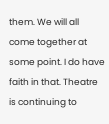them. We will all come together at some point. I do have faith in that. Theatre is continuing to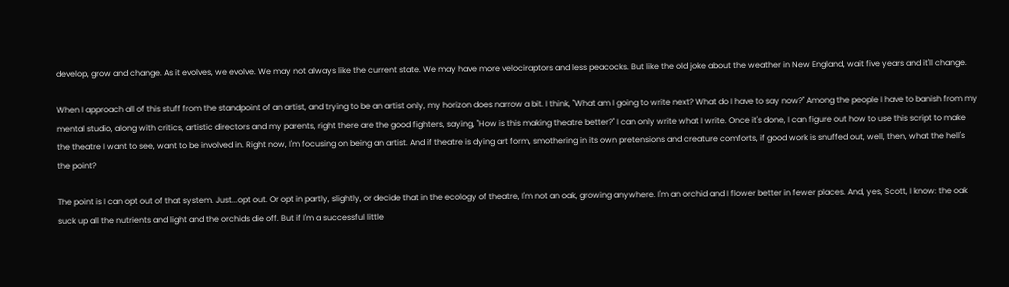develop, grow and change. As it evolves, we evolve. We may not always like the current state. We may have more velociraptors and less peacocks. But like the old joke about the weather in New England, wait five years and it'll change.

When I approach all of this stuff from the standpoint of an artist, and trying to be an artist only, my horizon does narrow a bit. I think, "What am I going to write next? What do I have to say now?" Among the people I have to banish from my mental studio, along with critics, artistic directors and my parents, right there are the good fighters, saying, "How is this making theatre better?" I can only write what I write. Once it's done, I can figure out how to use this script to make the theatre I want to see, want to be involved in. Right now, I'm focusing on being an artist. And if theatre is dying art form, smothering in its own pretensions and creature comforts, if good work is snuffed out, well, then, what the hell's the point?

The point is I can opt out of that system. Just...opt out. Or opt in partly, slightly, or decide that in the ecology of theatre, I'm not an oak, growing anywhere. I'm an orchid and I flower better in fewer places. And, yes, Scott, I know: the oak suck up all the nutrients and light and the orchids die off. But if I'm a successful little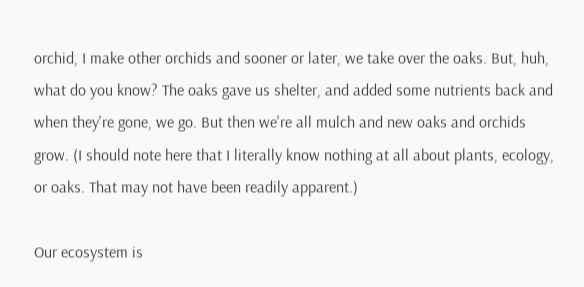orchid, I make other orchids and sooner or later, we take over the oaks. But, huh, what do you know? The oaks gave us shelter, and added some nutrients back and when they're gone, we go. But then we're all mulch and new oaks and orchids grow. (I should note here that I literally know nothing at all about plants, ecology, or oaks. That may not have been readily apparent.)

Our ecosystem is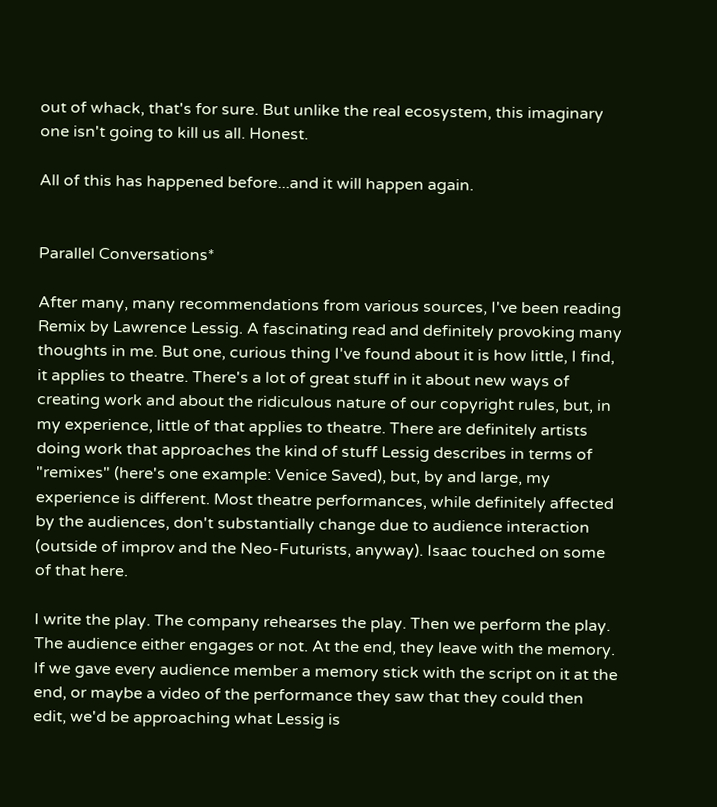out of whack, that's for sure. But unlike the real ecosystem, this imaginary one isn't going to kill us all. Honest.

All of this has happened before...and it will happen again.


Parallel Conversations*

After many, many recommendations from various sources, I've been reading Remix by Lawrence Lessig. A fascinating read and definitely provoking many thoughts in me. But one, curious thing I've found about it is how little, I find, it applies to theatre. There's a lot of great stuff in it about new ways of creating work and about the ridiculous nature of our copyright rules, but, in my experience, little of that applies to theatre. There are definitely artists doing work that approaches the kind of stuff Lessig describes in terms of "remixes" (here's one example: Venice Saved), but, by and large, my experience is different. Most theatre performances, while definitely affected by the audiences, don't substantially change due to audience interaction (outside of improv and the Neo-Futurists, anyway). Isaac touched on some of that here.

I write the play. The company rehearses the play. Then we perform the play. The audience either engages or not. At the end, they leave with the memory. If we gave every audience member a memory stick with the script on it at the end, or maybe a video of the performance they saw that they could then edit, we'd be approaching what Lessig is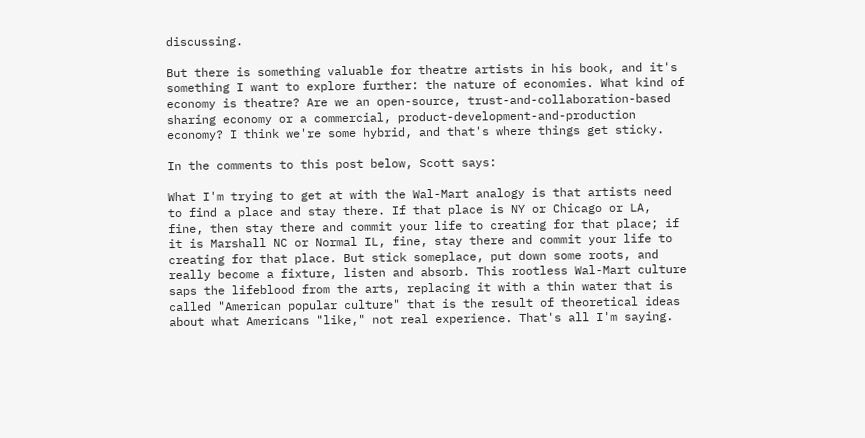discussing.

But there is something valuable for theatre artists in his book, and it's something I want to explore further: the nature of economies. What kind of economy is theatre? Are we an open-source, trust-and-collaboration-based sharing economy or a commercial, product-development-and-production economy? I think we're some hybrid, and that's where things get sticky.

In the comments to this post below, Scott says:

What I'm trying to get at with the Wal-Mart analogy is that artists need to find a place and stay there. If that place is NY or Chicago or LA, fine, then stay there and commit your life to creating for that place; if it is Marshall NC or Normal IL, fine, stay there and commit your life to creating for that place. But stick someplace, put down some roots, and really become a fixture, listen and absorb. This rootless Wal-Mart culture saps the lifeblood from the arts, replacing it with a thin water that is called "American popular culture" that is the result of theoretical ideas about what Americans "like," not real experience. That's all I'm saying.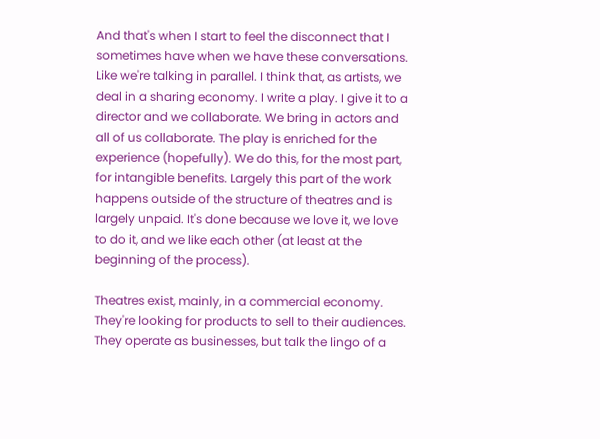And that's when I start to feel the disconnect that I sometimes have when we have these conversations. Like we're talking in parallel. I think that, as artists, we deal in a sharing economy. I write a play. I give it to a director and we collaborate. We bring in actors and all of us collaborate. The play is enriched for the experience (hopefully). We do this, for the most part, for intangible benefits. Largely this part of the work happens outside of the structure of theatres and is largely unpaid. It's done because we love it, we love to do it, and we like each other (at least at the beginning of the process).

Theatres exist, mainly, in a commercial economy. They're looking for products to sell to their audiences. They operate as businesses, but talk the lingo of a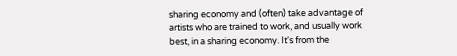sharing economy and (often) take advantage of artists who are trained to work, and usually work best, in a sharing economy. It's from the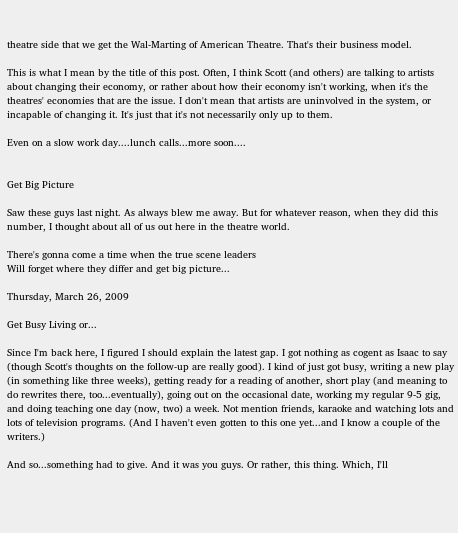theatre side that we get the Wal-Marting of American Theatre. That's their business model.

This is what I mean by the title of this post. Often, I think Scott (and others) are talking to artists about changing their economy, or rather about how their economy isn't working, when it's the theatres' economies that are the issue. I don't mean that artists are uninvolved in the system, or incapable of changing it. It's just that it's not necessarily only up to them.

Even on a slow work day....lunch calls...more soon....


Get Big Picture

Saw these guys last night. As always blew me away. But for whatever reason, when they did this number, I thought about all of us out here in the theatre world.

There's gonna come a time when the true scene leaders
Will forget where they differ and get big picture...

Thursday, March 26, 2009

Get Busy Living or...

Since I'm back here, I figured I should explain the latest gap. I got nothing as cogent as Isaac to say (though Scott's thoughts on the follow-up are really good). I kind of just got busy, writing a new play (in something like three weeks), getting ready for a reading of another, short play (and meaning to do rewrites there, too...eventually), going out on the occasional date, working my regular 9-5 gig, and doing teaching one day (now, two) a week. Not mention friends, karaoke and watching lots and lots of television programs. (And I haven't even gotten to this one yet...and I know a couple of the writers.)

And so...something had to give. And it was you guys. Or rather, this thing. Which, I'll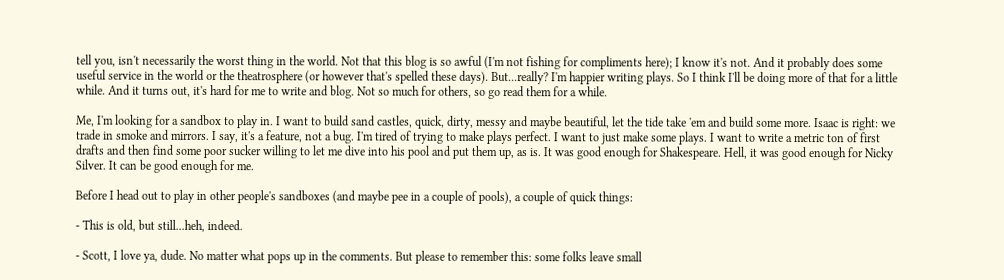tell you, isn't necessarily the worst thing in the world. Not that this blog is so awful (I'm not fishing for compliments here); I know it's not. And it probably does some useful service in the world or the theatrosphere (or however that's spelled these days). But...really? I'm happier writing plays. So I think I'll be doing more of that for a little while. And it turns out, it's hard for me to write and blog. Not so much for others, so go read them for a while.

Me, I'm looking for a sandbox to play in. I want to build sand castles, quick, dirty, messy and maybe beautiful, let the tide take 'em and build some more. Isaac is right: we trade in smoke and mirrors. I say, it's a feature, not a bug. I'm tired of trying to make plays perfect. I want to just make some plays. I want to write a metric ton of first drafts and then find some poor sucker willing to let me dive into his pool and put them up, as is. It was good enough for Shakespeare. Hell, it was good enough for Nicky Silver. It can be good enough for me.

Before I head out to play in other people's sandboxes (and maybe pee in a couple of pools), a couple of quick things:

- This is old, but still...heh, indeed.

- Scott, I love ya, dude. No matter what pops up in the comments. But please to remember this: some folks leave small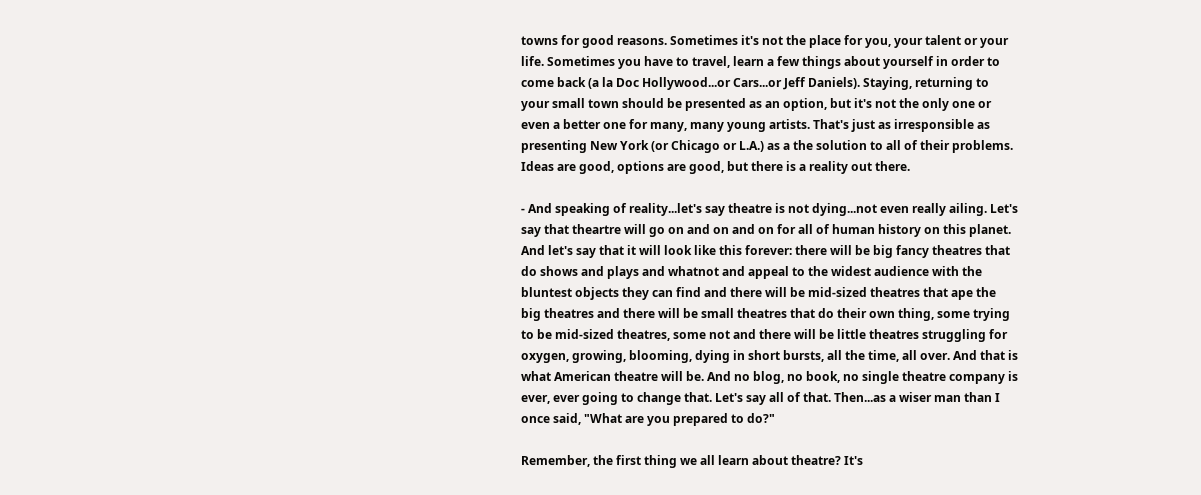towns for good reasons. Sometimes it's not the place for you, your talent or your life. Sometimes you have to travel, learn a few things about yourself in order to come back (a la Doc Hollywood...or Cars...or Jeff Daniels). Staying, returning to your small town should be presented as an option, but it's not the only one or even a better one for many, many young artists. That's just as irresponsible as presenting New York (or Chicago or L.A.) as a the solution to all of their problems. Ideas are good, options are good, but there is a reality out there.

- And speaking of reality...let's say theatre is not dying...not even really ailing. Let's say that theartre will go on and on and on for all of human history on this planet. And let's say that it will look like this forever: there will be big fancy theatres that do shows and plays and whatnot and appeal to the widest audience with the bluntest objects they can find and there will be mid-sized theatres that ape the big theatres and there will be small theatres that do their own thing, some trying to be mid-sized theatres, some not and there will be little theatres struggling for oxygen, growing, blooming, dying in short bursts, all the time, all over. And that is what American theatre will be. And no blog, no book, no single theatre company is ever, ever going to change that. Let's say all of that. Then...as a wiser man than I once said, "What are you prepared to do?"

Remember, the first thing we all learn about theatre? It's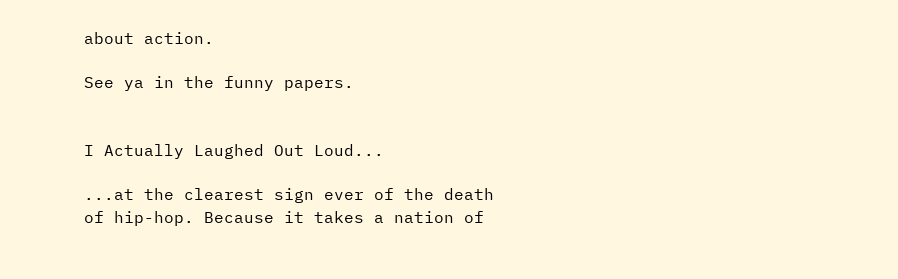about action.

See ya in the funny papers.


I Actually Laughed Out Loud...

...at the clearest sign ever of the death of hip-hop. Because it takes a nation of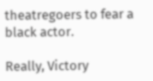theatregoers to fear a black actor.

Really, Victory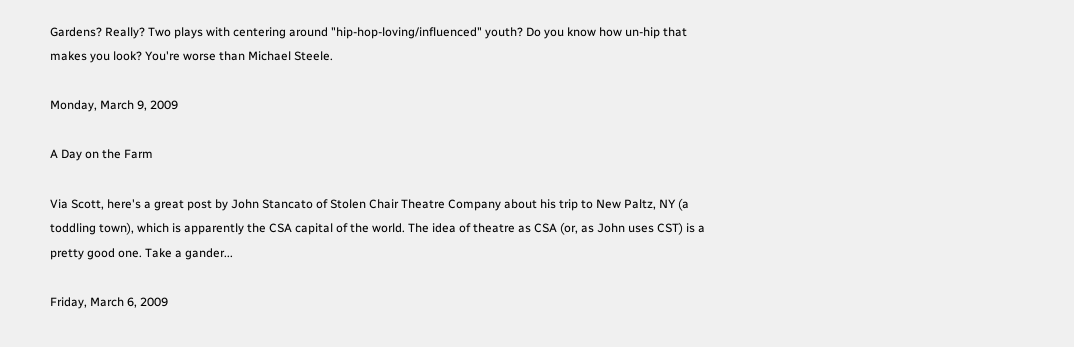Gardens? Really? Two plays with centering around "hip-hop-loving/influenced" youth? Do you know how un-hip that makes you look? You're worse than Michael Steele.

Monday, March 9, 2009

A Day on the Farm

Via Scott, here's a great post by John Stancato of Stolen Chair Theatre Company about his trip to New Paltz, NY (a toddling town), which is apparently the CSA capital of the world. The idea of theatre as CSA (or, as John uses CST) is a pretty good one. Take a gander...

Friday, March 6, 2009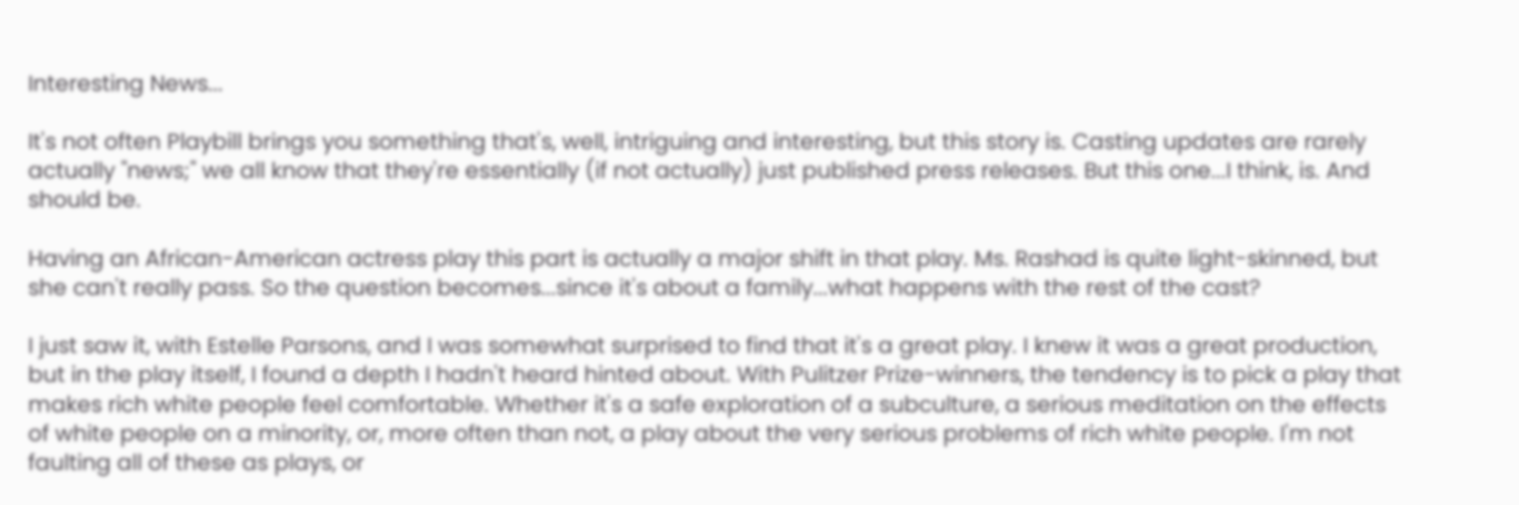Interesting News...

It's not often Playbill brings you something that's, well, intriguing and interesting, but this story is. Casting updates are rarely actually "news;" we all know that they're essentially (if not actually) just published press releases. But this one...I think, is. And should be.

Having an African-American actress play this part is actually a major shift in that play. Ms. Rashad is quite light-skinned, but she can't really pass. So the question becomes...since it's about a family...what happens with the rest of the cast?

I just saw it, with Estelle Parsons, and I was somewhat surprised to find that it's a great play. I knew it was a great production, but in the play itself, I found a depth I hadn't heard hinted about. With Pulitzer Prize-winners, the tendency is to pick a play that makes rich white people feel comfortable. Whether it's a safe exploration of a subculture, a serious meditation on the effects of white people on a minority, or, more often than not, a play about the very serious problems of rich white people. I'm not faulting all of these as plays, or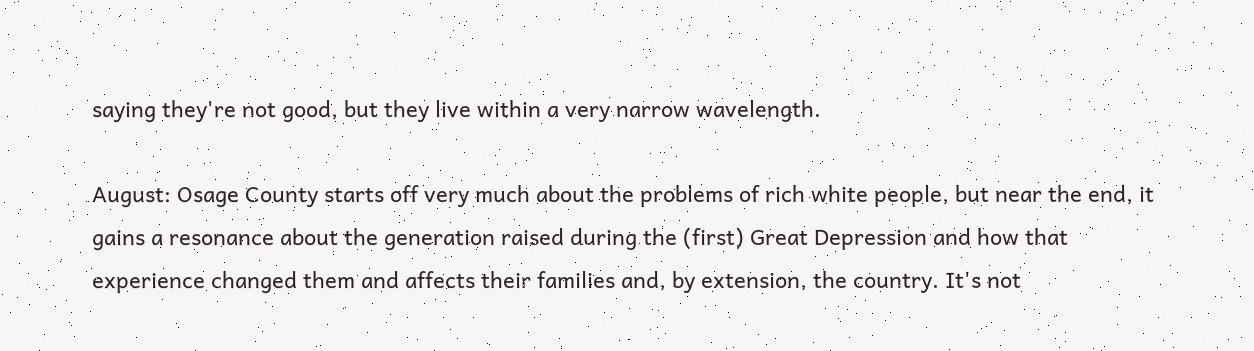saying they're not good, but they live within a very narrow wavelength.

August: Osage County starts off very much about the problems of rich white people, but near the end, it gains a resonance about the generation raised during the (first) Great Depression and how that experience changed them and affects their families and, by extension, the country. It's not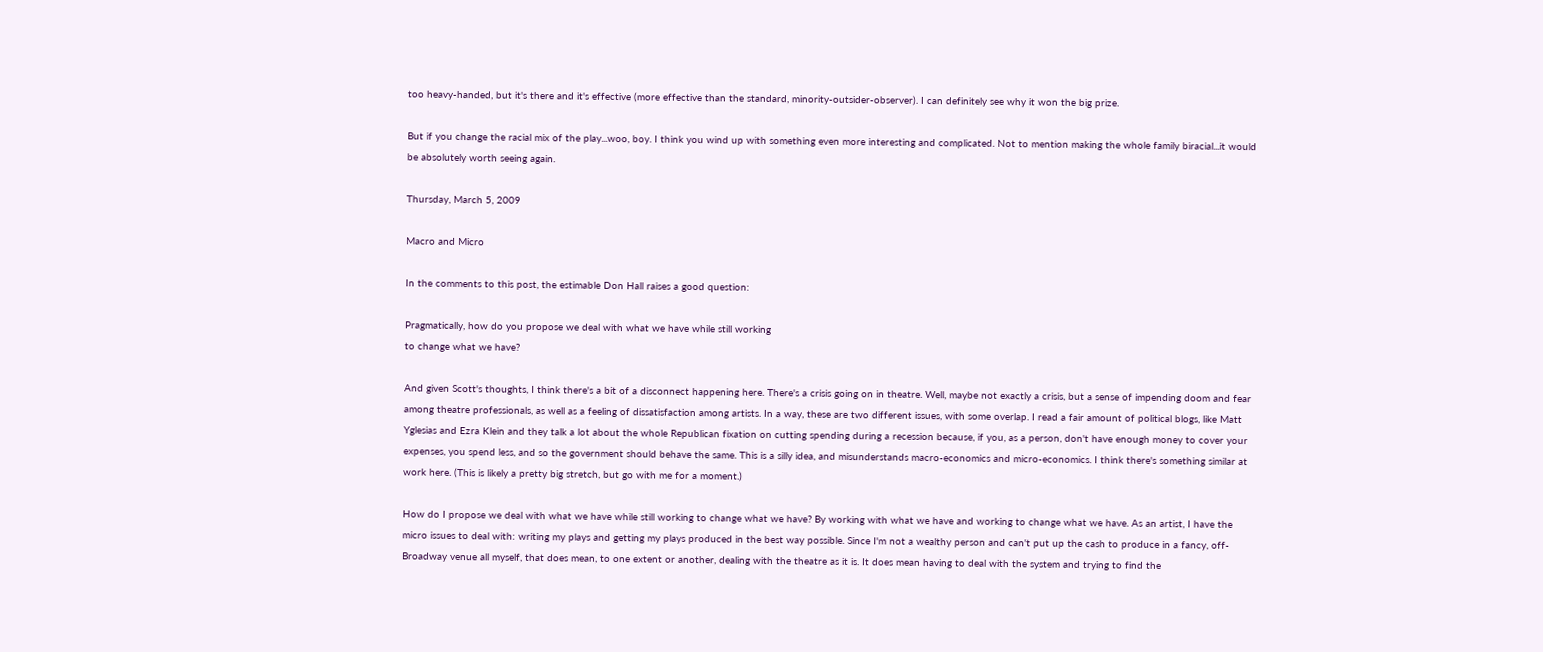too heavy-handed, but it's there and it's effective (more effective than the standard, minority-outsider-observer). I can definitely see why it won the big prize.

But if you change the racial mix of the play...woo, boy. I think you wind up with something even more interesting and complicated. Not to mention making the whole family biracial...it would be absolutely worth seeing again.

Thursday, March 5, 2009

Macro and Micro

In the comments to this post, the estimable Don Hall raises a good question:

Pragmatically, how do you propose we deal with what we have while still working
to change what we have?

And given Scott's thoughts, I think there's a bit of a disconnect happening here. There's a crisis going on in theatre. Well, maybe not exactly a crisis, but a sense of impending doom and fear among theatre professionals, as well as a feeling of dissatisfaction among artists. In a way, these are two different issues, with some overlap. I read a fair amount of political blogs, like Matt Yglesias and Ezra Klein and they talk a lot about the whole Republican fixation on cutting spending during a recession because, if you, as a person, don't have enough money to cover your expenses, you spend less, and so the government should behave the same. This is a silly idea, and misunderstands macro-economics and micro-economics. I think there's something similar at work here. (This is likely a pretty big stretch, but go with me for a moment.)

How do I propose we deal with what we have while still working to change what we have? By working with what we have and working to change what we have. As an artist, I have the micro issues to deal with: writing my plays and getting my plays produced in the best way possible. Since I'm not a wealthy person and can't put up the cash to produce in a fancy, off-Broadway venue all myself, that does mean, to one extent or another, dealing with the theatre as it is. It does mean having to deal with the system and trying to find the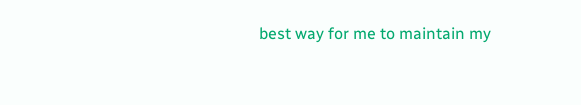best way for me to maintain my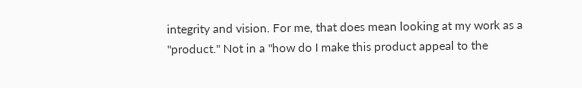integrity and vision. For me, that does mean looking at my work as a "product." Not in a "how do I make this product appeal to the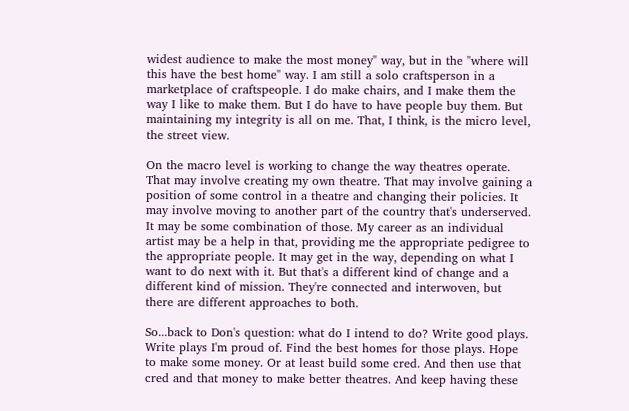widest audience to make the most money" way, but in the "where will this have the best home" way. I am still a solo craftsperson in a marketplace of craftspeople. I do make chairs, and I make them the way I like to make them. But I do have to have people buy them. But maintaining my integrity is all on me. That, I think, is the micro level, the street view.

On the macro level is working to change the way theatres operate. That may involve creating my own theatre. That may involve gaining a position of some control in a theatre and changing their policies. It may involve moving to another part of the country that's underserved. It may be some combination of those. My career as an individual artist may be a help in that, providing me the appropriate pedigree to the appropriate people. It may get in the way, depending on what I want to do next with it. But that's a different kind of change and a different kind of mission. They're connected and interwoven, but there are different approaches to both.

So...back to Don's question: what do I intend to do? Write good plays. Write plays I'm proud of. Find the best homes for those plays. Hope to make some money. Or at least build some cred. And then use that cred and that money to make better theatres. And keep having these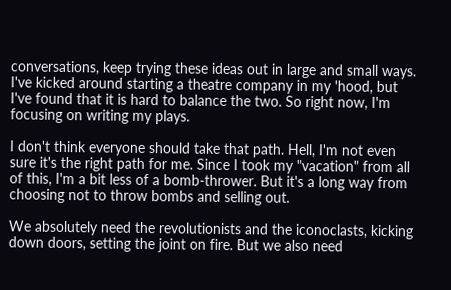conversations, keep trying these ideas out in large and small ways. I've kicked around starting a theatre company in my 'hood, but I've found that it is hard to balance the two. So right now, I'm focusing on writing my plays.

I don't think everyone should take that path. Hell, I'm not even sure it's the right path for me. Since I took my "vacation" from all of this, I'm a bit less of a bomb-thrower. But it's a long way from choosing not to throw bombs and selling out.

We absolutely need the revolutionists and the iconoclasts, kicking down doors, setting the joint on fire. But we also need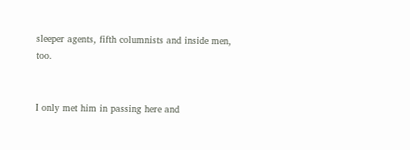sleeper agents, fifth columnists and inside men, too.


I only met him in passing here and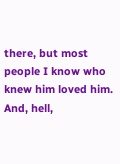there, but most people I know who knew him loved him. And, hell,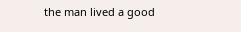the man lived a good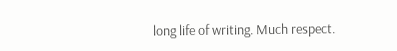long life of writing. Much respect.